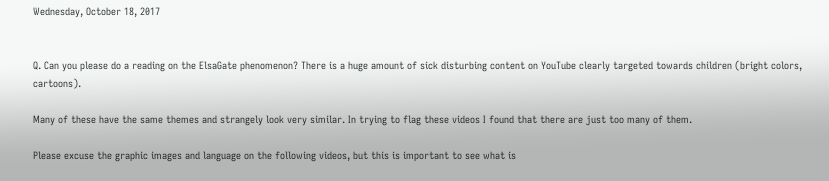Wednesday, October 18, 2017


Q. Can you please do a reading on the ElsaGate phenomenon? There is a huge amount of sick disturbing content on YouTube clearly targeted towards children (bright colors, cartoons).

Many of these have the same themes and strangely look very similar. In trying to flag these videos I found that there are just too many of them.

Please excuse the graphic images and language on the following videos, but this is important to see what is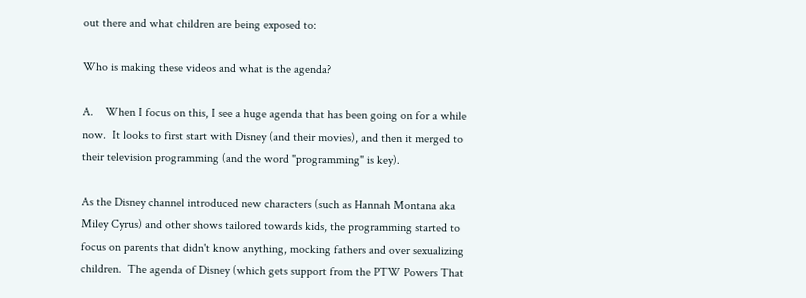out there and what children are being exposed to:

Who is making these videos and what is the agenda?

A.    When I focus on this, I see a huge agenda that has been going on for a while now.  It looks to first start with Disney (and their movies), and then it merged to their television programming (and the word "programming" is key).

As the Disney channel introduced new characters (such as Hannah Montana aka Miley Cyrus) and other shows tailored towards kids, the programming started to focus on parents that didn't know anything, mocking fathers and over sexualizing children.  The agenda of Disney (which gets support from the PTW Powers That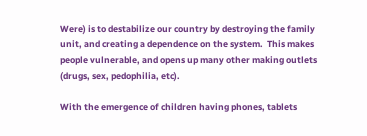Were) is to destabilize our country by destroying the family unit, and creating a dependence on the system.  This makes people vulnerable, and opens up many other making outlets (drugs, sex, pedophilia, etc).

With the emergence of children having phones, tablets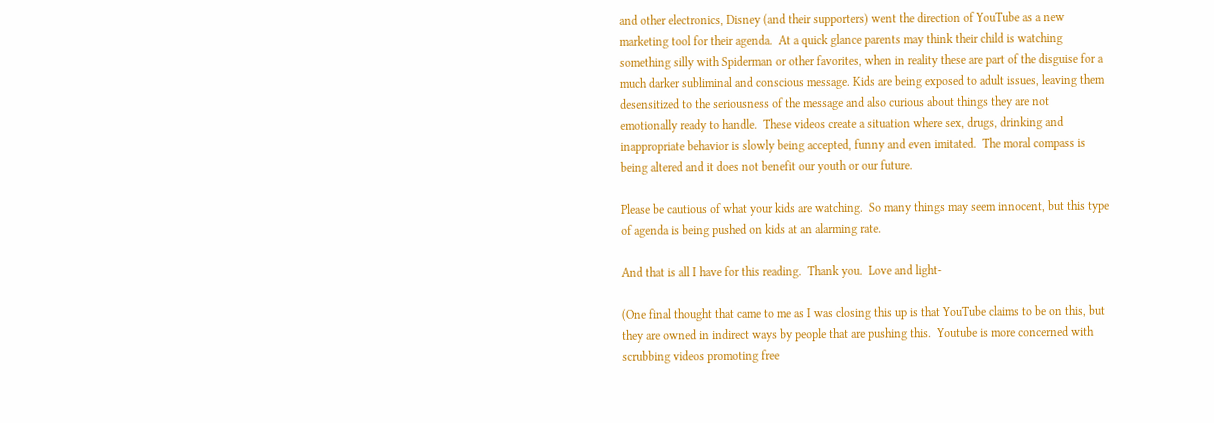and other electronics, Disney (and their supporters) went the direction of YouTube as a new marketing tool for their agenda.  At a quick glance parents may think their child is watching something silly with Spiderman or other favorites, when in reality these are part of the disguise for a much darker subliminal and conscious message. Kids are being exposed to adult issues, leaving them desensitized to the seriousness of the message and also curious about things they are not emotionally ready to handle.  These videos create a situation where sex, drugs, drinking and inappropriate behavior is slowly being accepted, funny and even imitated.  The moral compass is being altered and it does not benefit our youth or our future.

Please be cautious of what your kids are watching.  So many things may seem innocent, but this type of agenda is being pushed on kids at an alarming rate.

And that is all I have for this reading.  Thank you.  Love and light-

(One final thought that came to me as I was closing this up is that YouTube claims to be on this, but they are owned in indirect ways by people that are pushing this.  Youtube is more concerned with scrubbing videos promoting free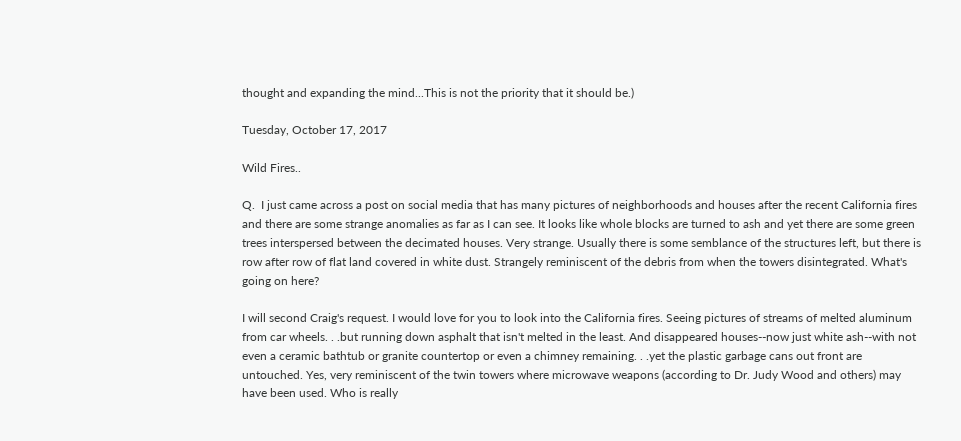thought and expanding the mind...This is not the priority that it should be.)

Tuesday, October 17, 2017

Wild Fires..

Q.  I just came across a post on social media that has many pictures of neighborhoods and houses after the recent California fires and there are some strange anomalies as far as I can see. It looks like whole blocks are turned to ash and yet there are some green trees interspersed between the decimated houses. Very strange. Usually there is some semblance of the structures left, but there is row after row of flat land covered in white dust. Strangely reminiscent of the debris from when the towers disintegrated. What's going on here?

I will second Craig's request. I would love for you to look into the California fires. Seeing pictures of streams of melted aluminum from car wheels. . .but running down asphalt that isn't melted in the least. And disappeared houses--now just white ash--with not even a ceramic bathtub or granite countertop or even a chimney remaining. . .yet the plastic garbage cans out front are untouched. Yes, very reminiscent of the twin towers where microwave weapons (according to Dr. Judy Wood and others) may have been used. Who is really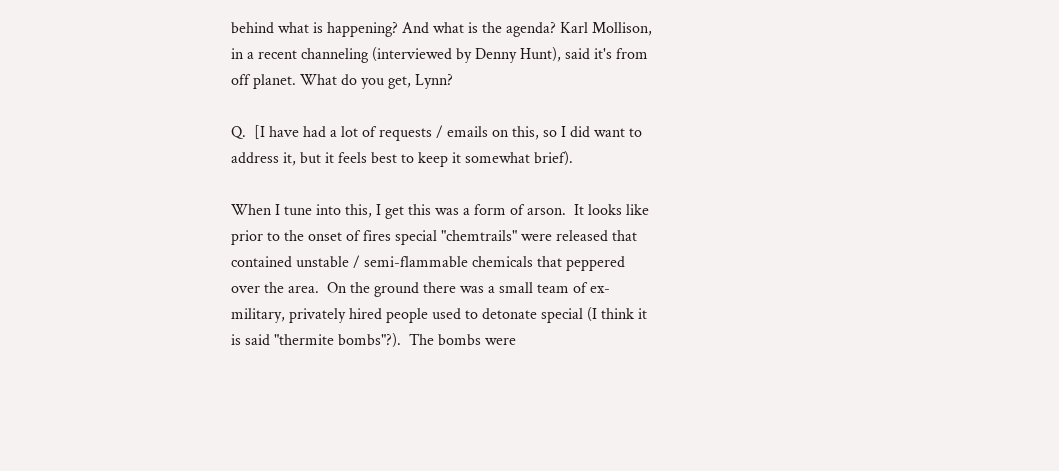behind what is happening? And what is the agenda? Karl Mollison, in a recent channeling (interviewed by Denny Hunt), said it's from off planet. What do you get, Lynn?

Q.  [I have had a lot of requests / emails on this, so I did want to address it, but it feels best to keep it somewhat brief).

When I tune into this, I get this was a form of arson.  It looks like prior to the onset of fires special "chemtrails" were released that contained unstable / semi-flammable chemicals that peppered over the area.  On the ground there was a small team of ex-military, privately hired people used to detonate special (I think it is said "thermite bombs"?).  The bombs were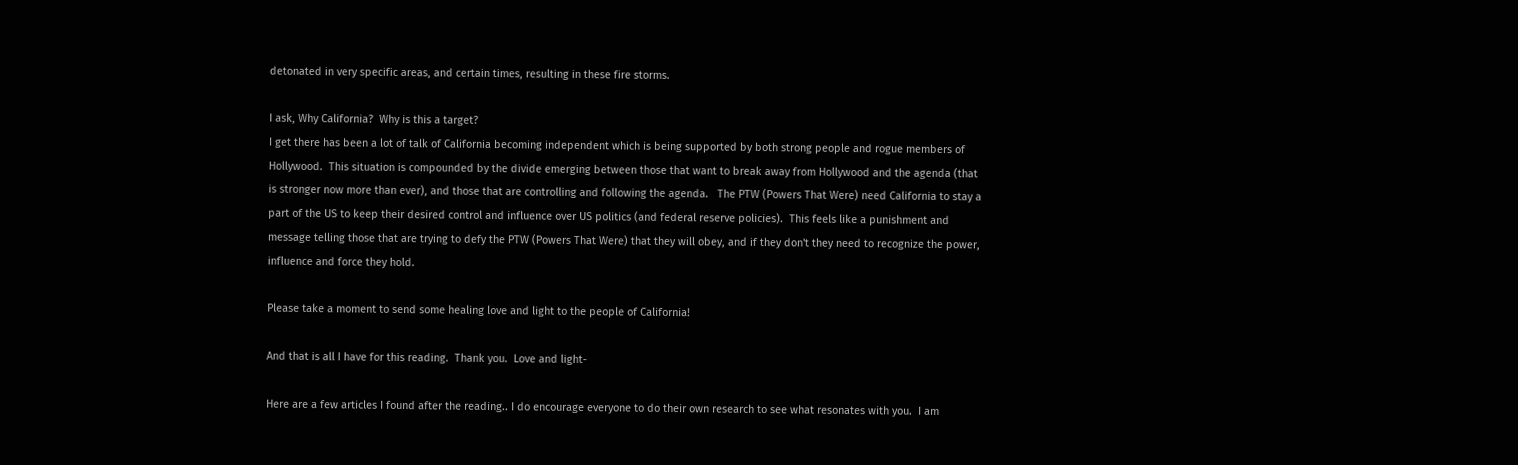detonated in very specific areas, and certain times, resulting in these fire storms.

I ask, Why California?  Why is this a target?
I get there has been a lot of talk of California becoming independent which is being supported by both strong people and rogue members of Hollywood.  This situation is compounded by the divide emerging between those that want to break away from Hollywood and the agenda (that is stronger now more than ever), and those that are controlling and following the agenda.   The PTW (Powers That Were) need California to stay a part of the US to keep their desired control and influence over US politics (and federal reserve policies).  This feels like a punishment and message telling those that are trying to defy the PTW (Powers That Were) that they will obey, and if they don't they need to recognize the power, influence and force they hold.

Please take a moment to send some healing love and light to the people of California!

And that is all I have for this reading.  Thank you.  Love and light-

Here are a few articles I found after the reading.. I do encourage everyone to do their own research to see what resonates with you.  I am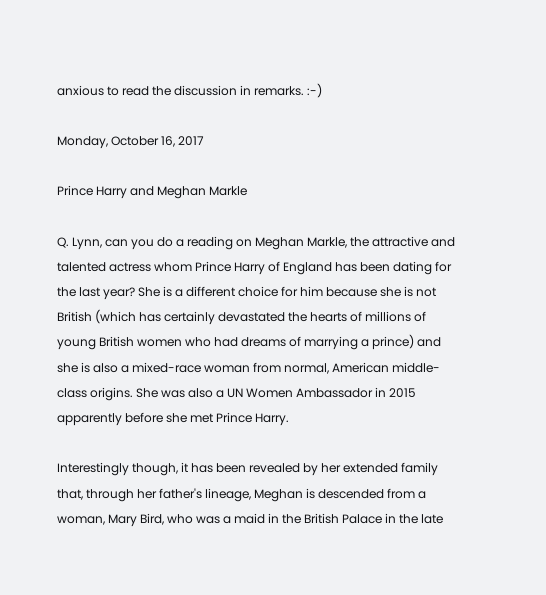anxious to read the discussion in remarks. :-)

Monday, October 16, 2017

Prince Harry and Meghan Markle

Q. Lynn, can you do a reading on Meghan Markle, the attractive and talented actress whom Prince Harry of England has been dating for the last year? She is a different choice for him because she is not British (which has certainly devastated the hearts of millions of young British women who had dreams of marrying a prince) and she is also a mixed-race woman from normal, American middle-class origins. She was also a UN Women Ambassador in 2015 apparently before she met Prince Harry.

Interestingly though, it has been revealed by her extended family that, through her father's lineage, Meghan is descended from a woman, Mary Bird, who was a maid in the British Palace in the late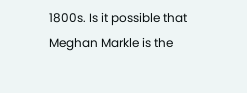1800s. Is it possible that Meghan Markle is the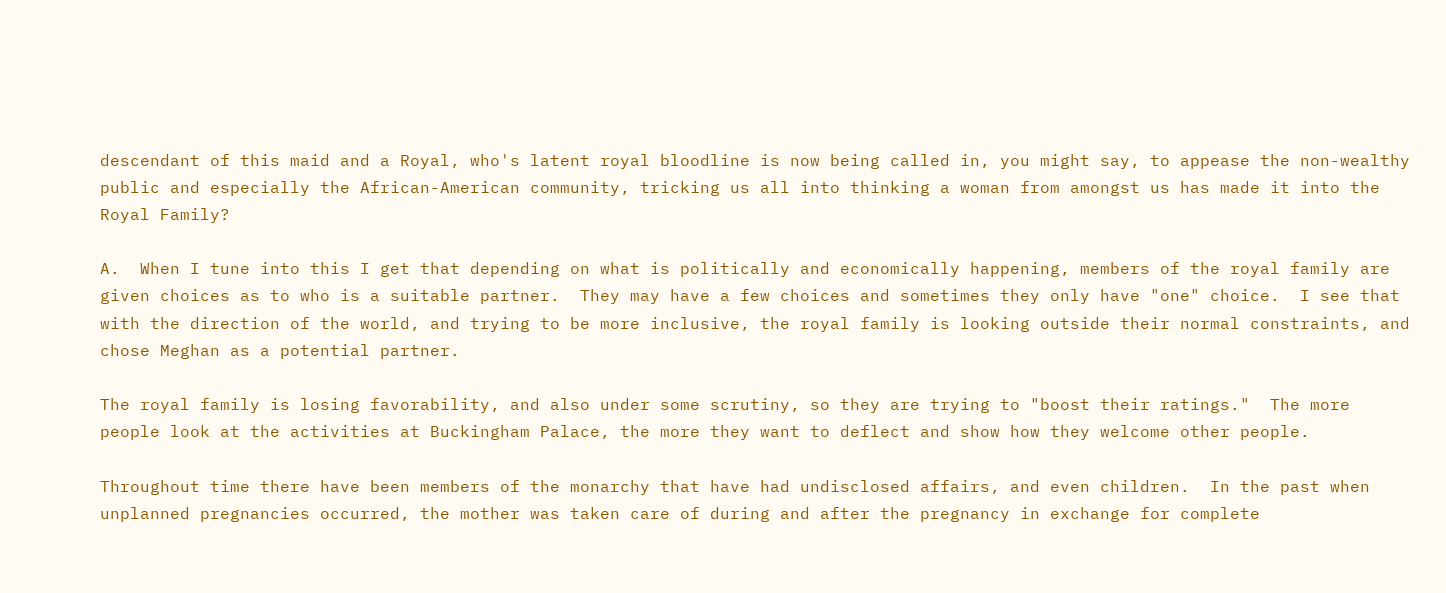descendant of this maid and a Royal, who's latent royal bloodline is now being called in, you might say, to appease the non-wealthy public and especially the African-American community, tricking us all into thinking a woman from amongst us has made it into the Royal Family?

A.  When I tune into this I get that depending on what is politically and economically happening, members of the royal family are given choices as to who is a suitable partner.  They may have a few choices and sometimes they only have "one" choice.  I see that with the direction of the world, and trying to be more inclusive, the royal family is looking outside their normal constraints, and chose Meghan as a potential partner.

The royal family is losing favorability, and also under some scrutiny, so they are trying to "boost their ratings."  The more people look at the activities at Buckingham Palace, the more they want to deflect and show how they welcome other people.

Throughout time there have been members of the monarchy that have had undisclosed affairs, and even children.  In the past when unplanned pregnancies occurred, the mother was taken care of during and after the pregnancy in exchange for complete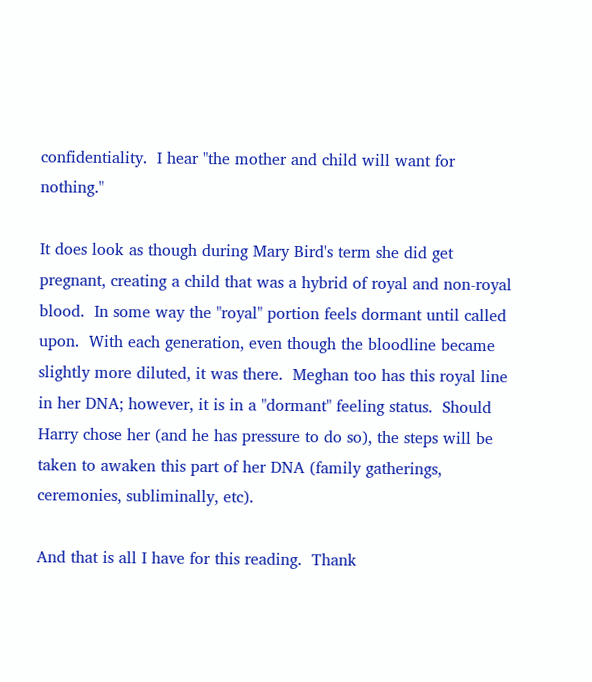confidentiality.  I hear "the mother and child will want for nothing."

It does look as though during Mary Bird's term she did get pregnant, creating a child that was a hybrid of royal and non-royal blood.  In some way the "royal" portion feels dormant until called upon.  With each generation, even though the bloodline became slightly more diluted, it was there.  Meghan too has this royal line in her DNA; however, it is in a "dormant" feeling status.  Should Harry chose her (and he has pressure to do so), the steps will be taken to awaken this part of her DNA (family gatherings, ceremonies, subliminally, etc).

And that is all I have for this reading.  Thank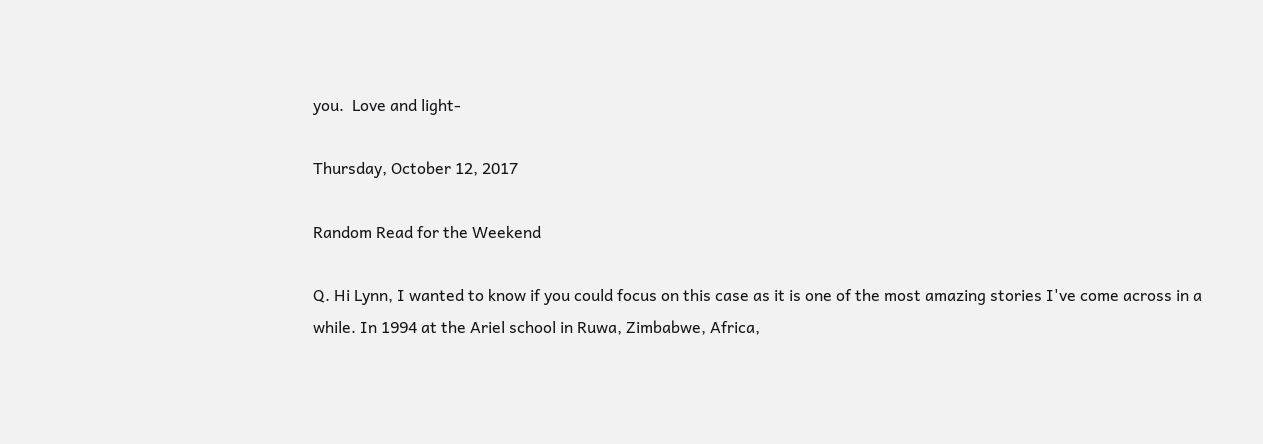you.  Love and light-

Thursday, October 12, 2017

Random Read for the Weekend

Q. Hi Lynn, I wanted to know if you could focus on this case as it is one of the most amazing stories I've come across in a while. In 1994 at the Ariel school in Ruwa, Zimbabwe, Africa,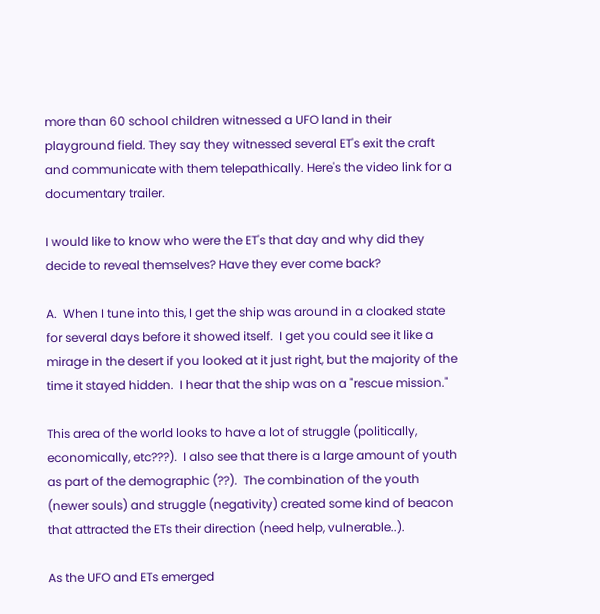more than 60 school children witnessed a UFO land in their playground field. They say they witnessed several ET's exit the craft and communicate with them telepathically. Here's the video link for a documentary trailer.

I would like to know who were the ET's that day and why did they decide to reveal themselves? Have they ever come back?

A.  When I tune into this, I get the ship was around in a cloaked state for several days before it showed itself.  I get you could see it like a mirage in the desert if you looked at it just right, but the majority of the time it stayed hidden.  I hear that the ship was on a "rescue mission."

This area of the world looks to have a lot of struggle (politically, economically, etc???).  I also see that there is a large amount of youth as part of the demographic (??).  The combination of the youth (newer souls) and struggle (negativity) created some kind of beacon that attracted the ETs their direction (need help, vulnerable..).

As the UFO and ETs emerged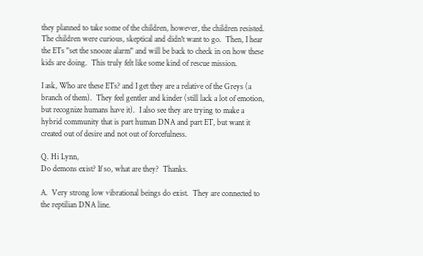they planned to take some of the children, however, the children resisted.  The children were curious, skeptical and didn't want to go.  Then, I hear the ETs "set the snooze alarm" and will be back to check in on how these kids are doing.  This truly felt like some kind of rescue mission.

I ask, Who are these ETs? and I get they are a relative of the Greys (a branch of them).  They feel gentler and kinder (still lack a lot of emotion, but recognize humans have it).  I also see they are trying to make a hybrid community that is part human DNA and part ET, but want it created out of desire and not out of forcefulness.

Q. Hi Lynn,
Do demons exist? If so, what are they?  Thanks.

A.  Very strong low vibrational beings do exist.  They are connected to the reptilian DNA line.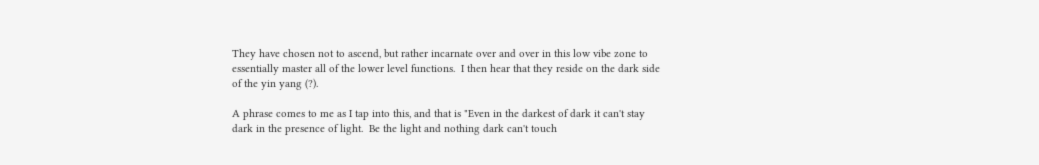They have chosen not to ascend, but rather incarnate over and over in this low vibe zone to essentially master all of the lower level functions.  I then hear that they reside on the dark side of the yin yang (?).

A phrase comes to me as I tap into this, and that is "Even in the darkest of dark it can't stay dark in the presence of light.  Be the light and nothing dark can't touch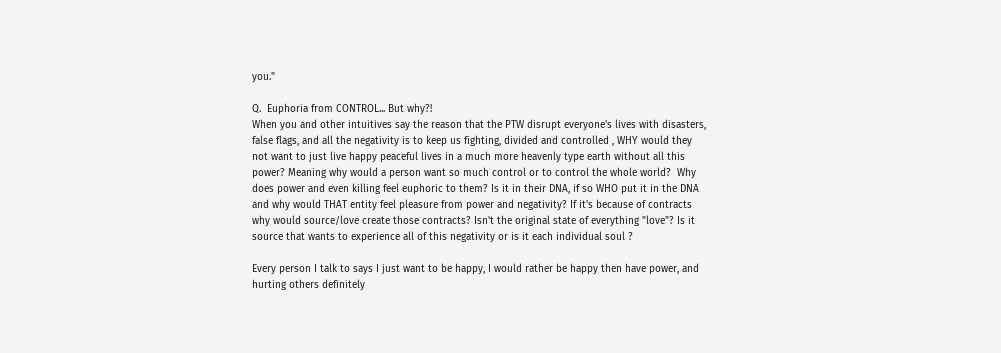you."

Q.  Euphoria from CONTROL... But why?!
When you and other intuitives say the reason that the PTW disrupt everyone's lives with disasters, false flags, and all the negativity is to keep us fighting, divided and controlled , WHY would they not want to just live happy peaceful lives in a much more heavenly type earth without all this power? Meaning why would a person want so much control or to control the whole world?  Why does power and even killing feel euphoric to them? Is it in their DNA, if so WHO put it in the DNA and why would THAT entity feel pleasure from power and negativity? If it's because of contracts why would source/love create those contracts? Isn't the original state of everything "love"? Is it source that wants to experience all of this negativity or is it each individual soul ?

Every person I talk to says I just want to be happy, I would rather be happy then have power, and hurting others definitely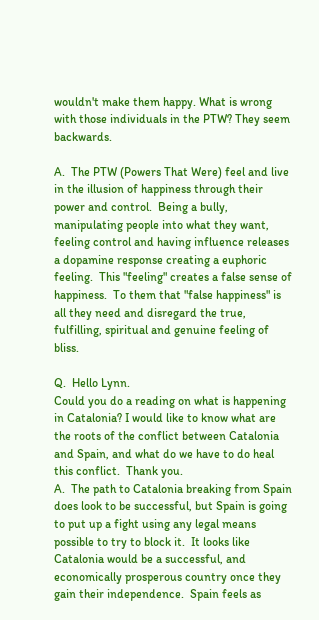wouldn't make them happy. What is wrong with those individuals in the PTW? They seem backwards.

A.  The PTW (Powers That Were) feel and live in the illusion of happiness through their power and control.  Being a bully, manipulating people into what they want, feeling control and having influence releases a dopamine response creating a euphoric feeling.  This "feeling" creates a false sense of happiness.  To them that "false happiness" is all they need and disregard the true, fulfilling, spiritual and genuine feeling of bliss.

Q.  Hello Lynn.
Could you do a reading on what is happening in Catalonia? I would like to know what are the roots of the conflict between Catalonia and Spain, and what do we have to do heal this conflict.  Thank you.
A.  The path to Catalonia breaking from Spain does look to be successful, but Spain is going to put up a fight using any legal means possible to try to block it.  It looks like Catalonia would be a successful, and economically prosperous country once they gain their independence.  Spain feels as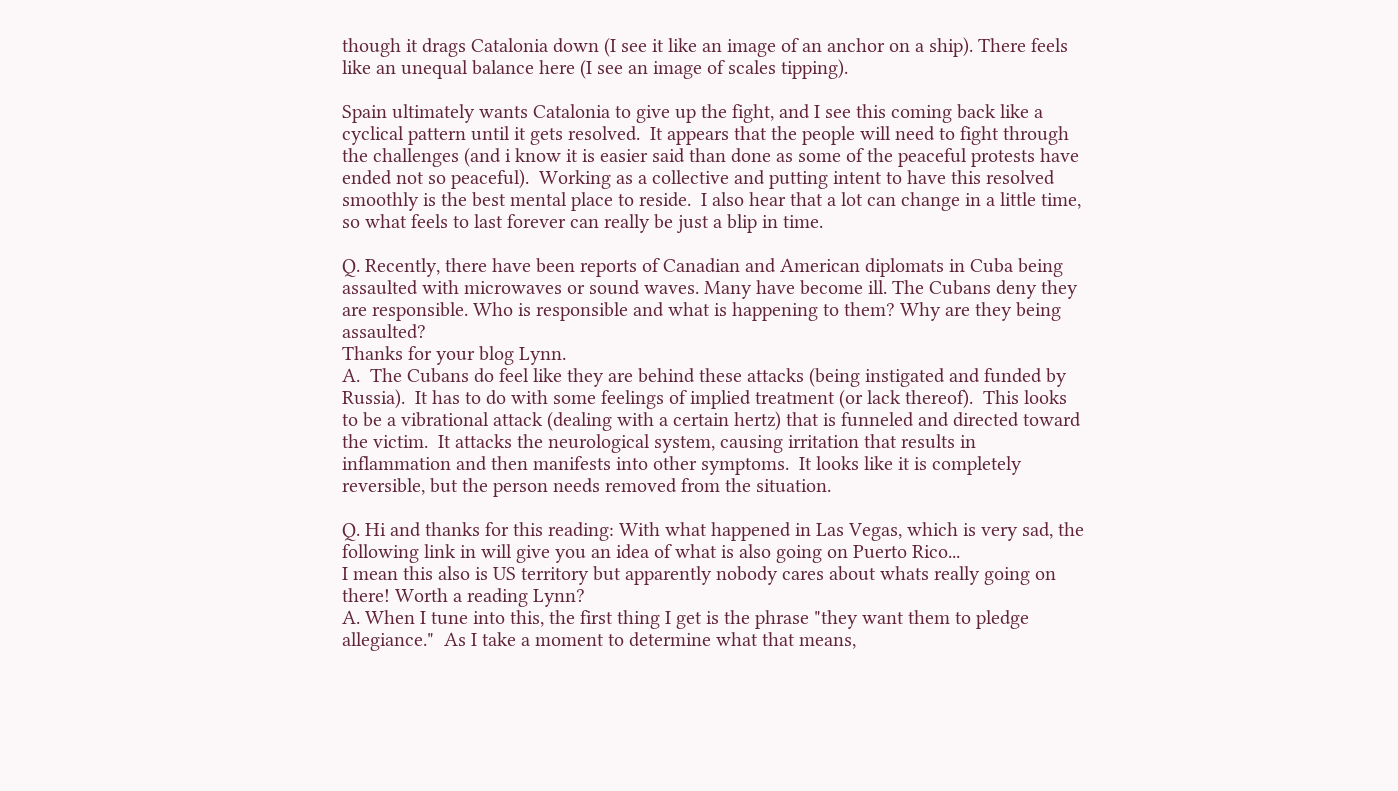though it drags Catalonia down (I see it like an image of an anchor on a ship). There feels like an unequal balance here (I see an image of scales tipping).

Spain ultimately wants Catalonia to give up the fight, and I see this coming back like a cyclical pattern until it gets resolved.  It appears that the people will need to fight through the challenges (and i know it is easier said than done as some of the peaceful protests have ended not so peaceful).  Working as a collective and putting intent to have this resolved smoothly is the best mental place to reside.  I also hear that a lot can change in a little time, so what feels to last forever can really be just a blip in time.

Q. Recently, there have been reports of Canadian and American diplomats in Cuba being assaulted with microwaves or sound waves. Many have become ill. The Cubans deny they are responsible. Who is responsible and what is happening to them? Why are they being assaulted?
Thanks for your blog Lynn.
A.  The Cubans do feel like they are behind these attacks (being instigated and funded by Russia).  It has to do with some feelings of implied treatment (or lack thereof).  This looks to be a vibrational attack (dealing with a certain hertz) that is funneled and directed toward the victim.  It attacks the neurological system, causing irritation that results in inflammation and then manifests into other symptoms.  It looks like it is completely reversible, but the person needs removed from the situation.

Q. Hi and thanks for this reading: With what happened in Las Vegas, which is very sad, the following link in will give you an idea of what is also going on Puerto Rico...
I mean this also is US territory but apparently nobody cares about whats really going on there! Worth a reading Lynn?
A. When I tune into this, the first thing I get is the phrase "they want them to pledge allegiance."  As I take a moment to determine what that means,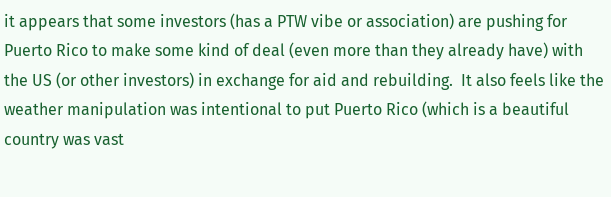it appears that some investors (has a PTW vibe or association) are pushing for Puerto Rico to make some kind of deal (even more than they already have) with the US (or other investors) in exchange for aid and rebuilding.  It also feels like the weather manipulation was intentional to put Puerto Rico (which is a beautiful country was vast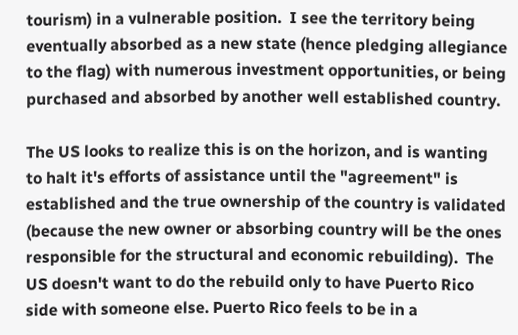tourism) in a vulnerable position.  I see the territory being eventually absorbed as a new state (hence pledging allegiance to the flag) with numerous investment opportunities, or being purchased and absorbed by another well established country.

The US looks to realize this is on the horizon, and is wanting to halt it's efforts of assistance until the "agreement" is established and the true ownership of the country is validated (because the new owner or absorbing country will be the ones responsible for the structural and economic rebuilding).  The US doesn't want to do the rebuild only to have Puerto Rico side with someone else. Puerto Rico feels to be in a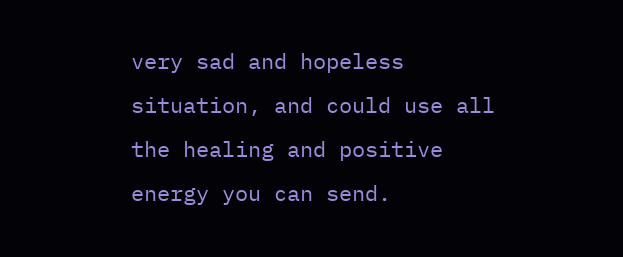very sad and hopeless situation, and could use all the healing and positive energy you can send.